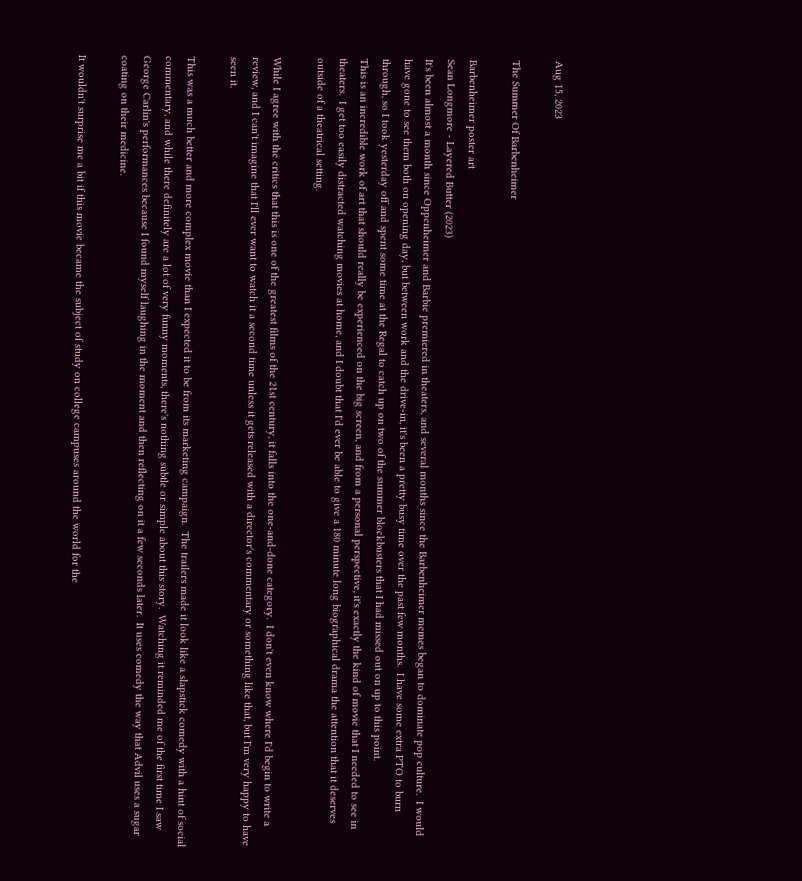Aug 15, 2023

The Summer Of Barbenheimer

Barbenheimer poster art
Sean Longmore - Layered Butter (2023)
It's been almost a month since Oppenheimer and Barbie premiered in theaters, and several months since the Barbenheimer memes began to dominate pop culture.  I would have gone to see them both on opening day, but between work and the drive-in, it's been a pretty busy time over the past few months.  I have some extra PTO to burn through, so I took yesterday off and spent some time at the Regal to catch up on two of the summer blockbusters that I had missed out on up to this point.
This is an incredible work of art that should really be experienced on the big screen, and from a personal perspective, it's exactly the kind of movie that I needed to see in theaters.  I get too easily distracted watching movies at home, and I doubt that I'd ever be able to give a 180 minute long biographical drama the attention that it deserves outside of a theatrical setting.

While I agree with the critics that this is one of the greatest films of the 21st century, it falls into the one-and-done category.  I don't even know where I'd begin to write a review, and I can't imagine that I'll ever want to watch it a second time unless it gets released with a director's commentary or something like that, but I'm very happy to have seen it.

This was a much better and more complex movie than I expected it to be from its marketing campaign.  The trailers made it look like a slapstick comedy with a hint of social commentary, and while there definitely are a lot of very funny moments, there's nothing subtle or simple about this story.  Watching it reminded me of the first time I saw George Carlin's performances because I found myself laughing in the moment and then reflecting on it a few seconds later.  It uses comedy the way that Advil uses a sugar coating on their medicine.

It wouldn't surprise me a bit if this movie became the subject of study on college campuses around the world for the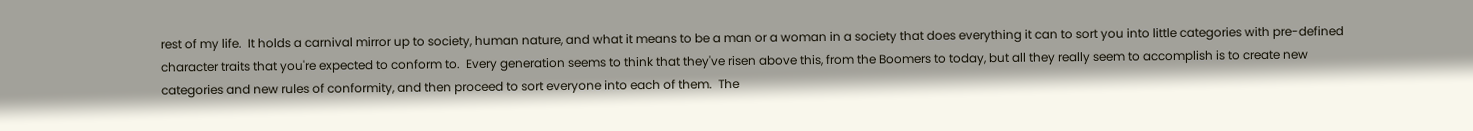rest of my life.  It holds a carnival mirror up to society, human nature, and what it means to be a man or a woman in a society that does everything it can to sort you into little categories with pre-defined character traits that you're expected to conform to.  Every generation seems to think that they've risen above this, from the Boomers to today, but all they really seem to accomplish is to create new categories and new rules of conformity, and then proceed to sort everyone into each of them.  The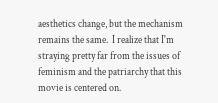aesthetics change, but the mechanism remains the same.  I realize that I'm straying pretty far from the issues of feminism and the patriarchy that this movie is centered on.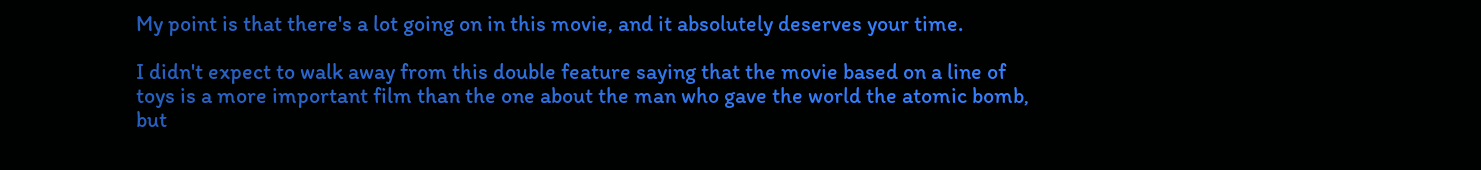My point is that there's a lot going on in this movie, and it absolutely deserves your time.

I didn't expect to walk away from this double feature saying that the movie based on a line of toys is a more important film than the one about the man who gave the world the atomic bomb, but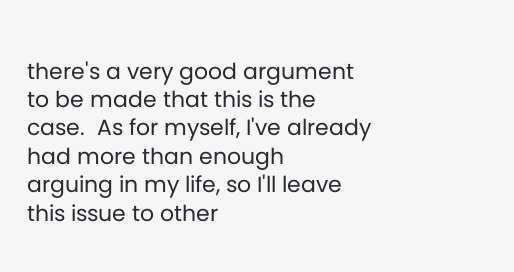there's a very good argument to be made that this is the case.  As for myself, I've already had more than enough arguing in my life, so I'll leave this issue to other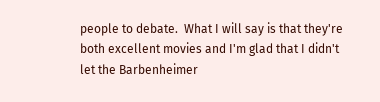people to debate.  What I will say is that they're both excellent movies and I'm glad that I didn't let the Barbenheimer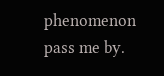phenomenon pass me by.